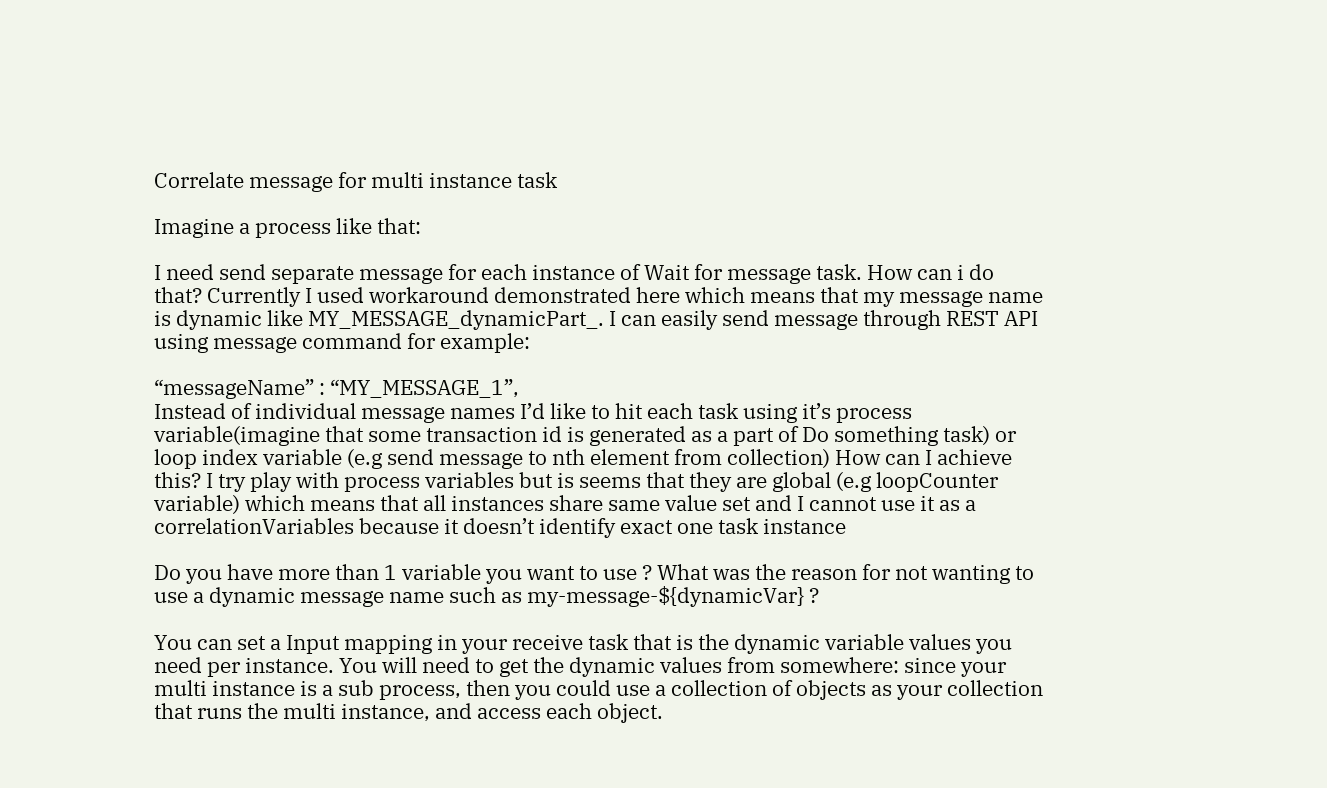Correlate message for multi instance task

Imagine a process like that:

I need send separate message for each instance of Wait for message task. How can i do that? Currently I used workaround demonstrated here which means that my message name is dynamic like MY_MESSAGE_dynamicPart_. I can easily send message through REST API using message command for example:

“messageName” : “MY_MESSAGE_1”,
Instead of individual message names I’d like to hit each task using it’s process variable(imagine that some transaction id is generated as a part of Do something task) or loop index variable (e.g send message to nth element from collection) How can I achieve this? I try play with process variables but is seems that they are global (e.g loopCounter variable) which means that all instances share same value set and I cannot use it as a correlationVariables because it doesn’t identify exact one task instance

Do you have more than 1 variable you want to use ? What was the reason for not wanting to use a dynamic message name such as my-message-${dynamicVar} ?

You can set a Input mapping in your receive task that is the dynamic variable values you need per instance. You will need to get the dynamic values from somewhere: since your multi instance is a sub process, then you could use a collection of objects as your collection that runs the multi instance, and access each object.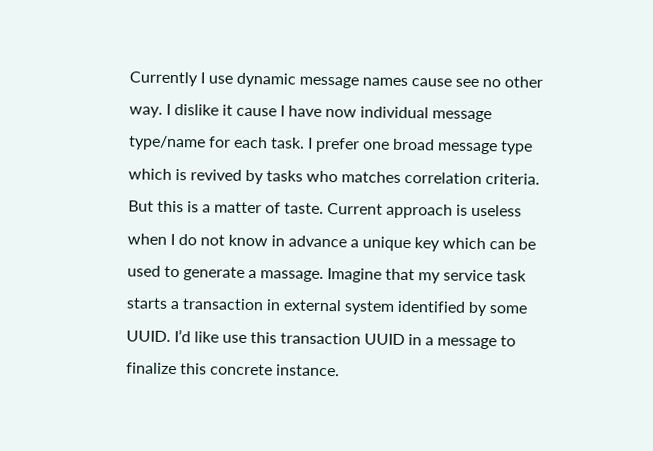Currently I use dynamic message names cause see no other way. I dislike it cause I have now individual message type/name for each task. I prefer one broad message type which is revived by tasks who matches correlation criteria. But this is a matter of taste. Current approach is useless when I do not know in advance a unique key which can be used to generate a massage. Imagine that my service task starts a transaction in external system identified by some UUID. I’d like use this transaction UUID in a message to finalize this concrete instance.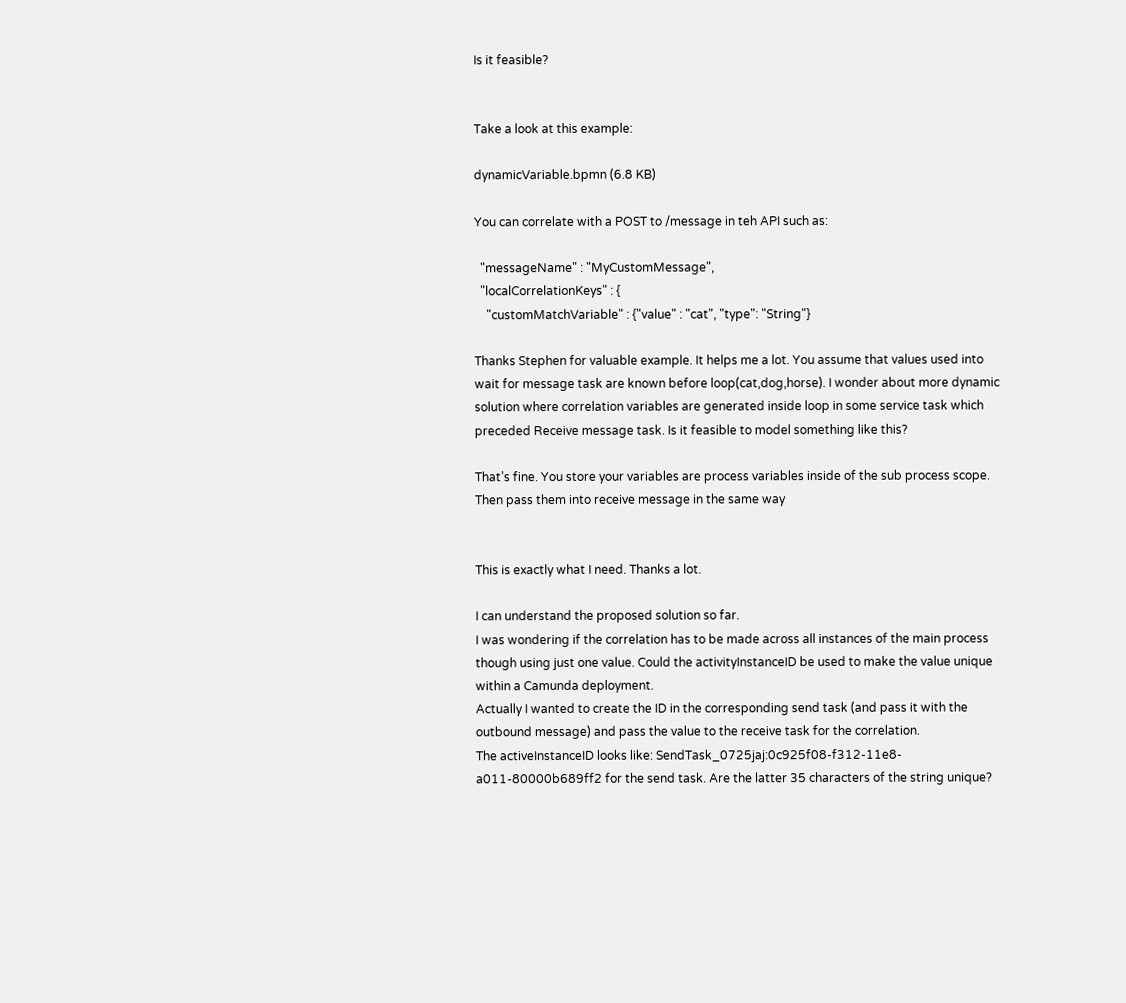Is it feasible?


Take a look at this example:

dynamicVariable.bpmn (6.8 KB)

You can correlate with a POST to /message in teh API such as:

  "messageName" : "MyCustomMessage",
  "localCorrelationKeys" : {
    "customMatchVariable" : {"value" : "cat", "type": "String"}

Thanks Stephen for valuable example. It helps me a lot. You assume that values used into wait for message task are known before loop(cat,dog,horse). I wonder about more dynamic solution where correlation variables are generated inside loop in some service task which preceded Receive message task. Is it feasible to model something like this?

That’s fine. You store your variables are process variables inside of the sub process scope. Then pass them into receive message in the same way


This is exactly what I need. Thanks a lot.

I can understand the proposed solution so far.
I was wondering if the correlation has to be made across all instances of the main process though using just one value. Could the activityInstanceID be used to make the value unique within a Camunda deployment.
Actually I wanted to create the ID in the corresponding send task (and pass it with the outbound message) and pass the value to the receive task for the correlation.
The activeInstanceID looks like: SendTask_0725jaj:0c925f08-f312-11e8-a011-80000b689ff2 for the send task. Are the latter 35 characters of the string unique?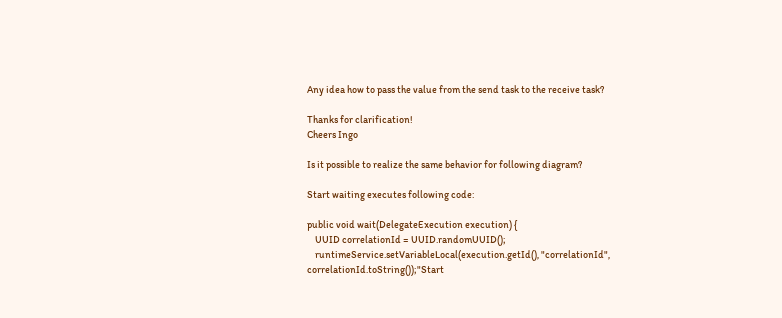Any idea how to pass the value from the send task to the receive task?

Thanks for clarification!
Cheers Ingo

Is it possible to realize the same behavior for following diagram?

Start waiting executes following code:

public void wait(DelegateExecution execution) {
    UUID correlationId = UUID.randomUUID();
    runtimeService.setVariableLocal(execution.getId(), "correlationId", correlationId.toString());"Start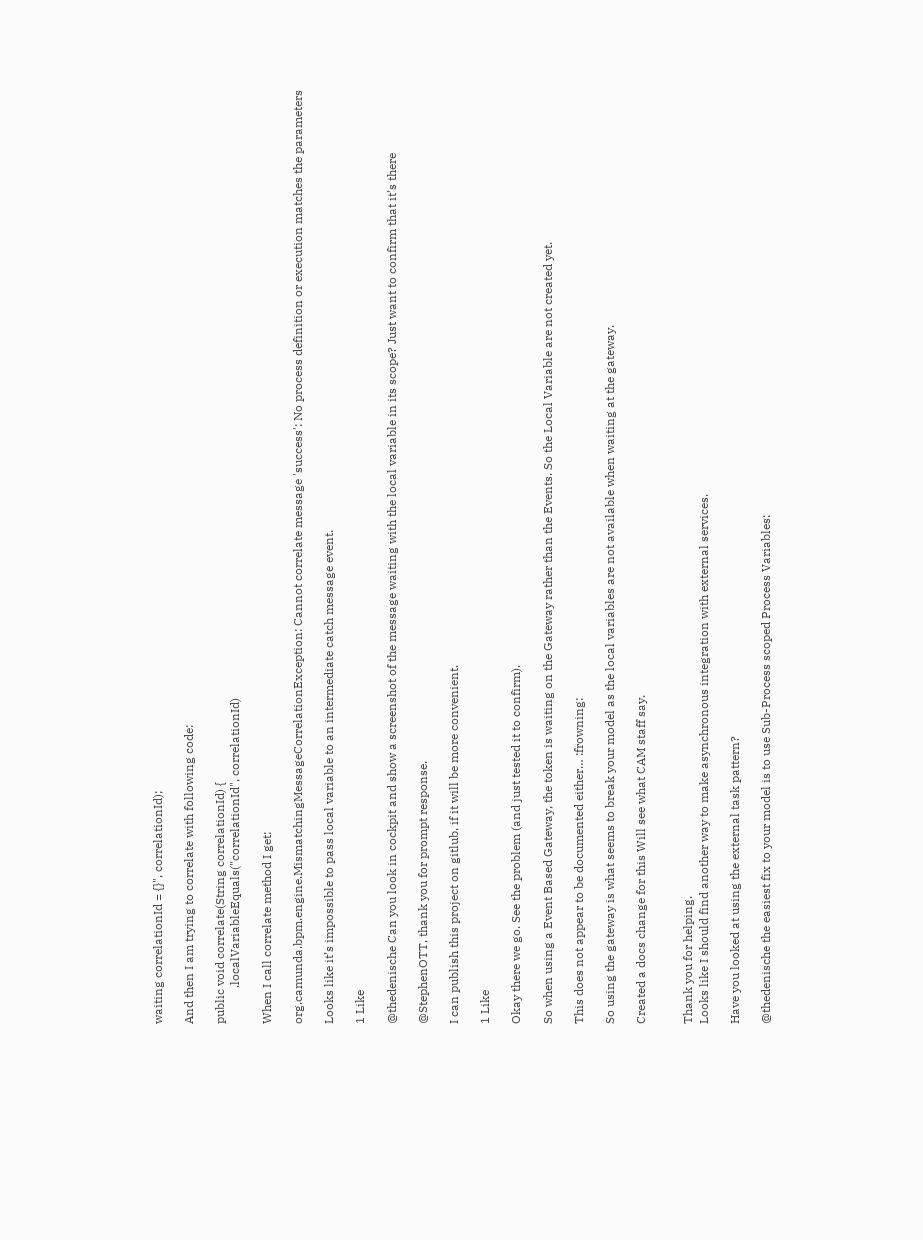waiting correlationId = {}", correlationId);

And then I am trying to correlate with following code:

public void correlate(String correlationId) {
            .localVariableEquals("correlationId", correlationId)

When I call correlate method I get:

org.camunda.bpm.engine.MismatchingMessageCorrelationException: Cannot correlate message 'success': No process definition or execution matches the parameters

Looks like it’s impossible to pass local variable to an intermediate catch message event.

1 Like

@thedenische Can you look in cockpit and show a screenshot of the message waiting with the local variable in its scope? Just want to confirm that it’s there

@StephenOTT, thank you for prompt response.

I can publish this project on gitlub, if it will be more convenient.

1 Like

Okay there we go. See the problem (and just tested it to confirm).

So when using a Event Based Gateway, the token is waiting on the Gateway rather than the Events. So the Local Variable are not created yet.

This does not appear to be documented either… :frowning:

So using the gateway is what seems to break your model as the local variables are not available when waiting at the gateway.

Created a docs change for this Will see what CAM staff say.


Thank you for helping.
Looks like I should find another way to make asynchronous integration with external services.

Have you looked at using the external task pattern?

@thedenische the easiest fix to your model is to use Sub-Process scoped Process Variables: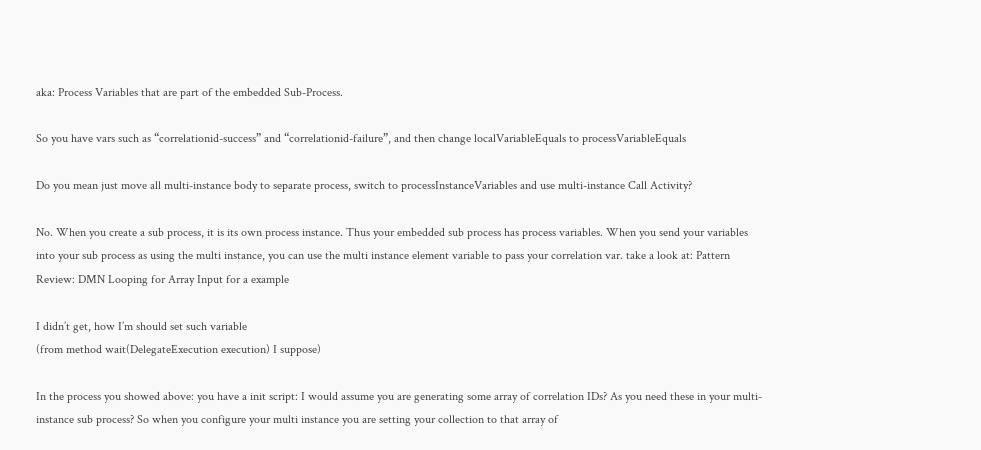aka: Process Variables that are part of the embedded Sub-Process.

So you have vars such as “correlationid-success” and “correlationid-failure”, and then change localVariableEquals to processVariableEquals

Do you mean just move all multi-instance body to separate process, switch to processInstanceVariables and use multi-instance Call Activity?

No. When you create a sub process, it is its own process instance. Thus your embedded sub process has process variables. When you send your variables into your sub process as using the multi instance, you can use the multi instance element variable to pass your correlation var. take a look at: Pattern Review: DMN Looping for Array Input for a example

I didn’t get, how I’m should set such variable
(from method wait(DelegateExecution execution) I suppose)

In the process you showed above: you have a init script: I would assume you are generating some array of correlation IDs? As you need these in your multi-instance sub process? So when you configure your multi instance you are setting your collection to that array of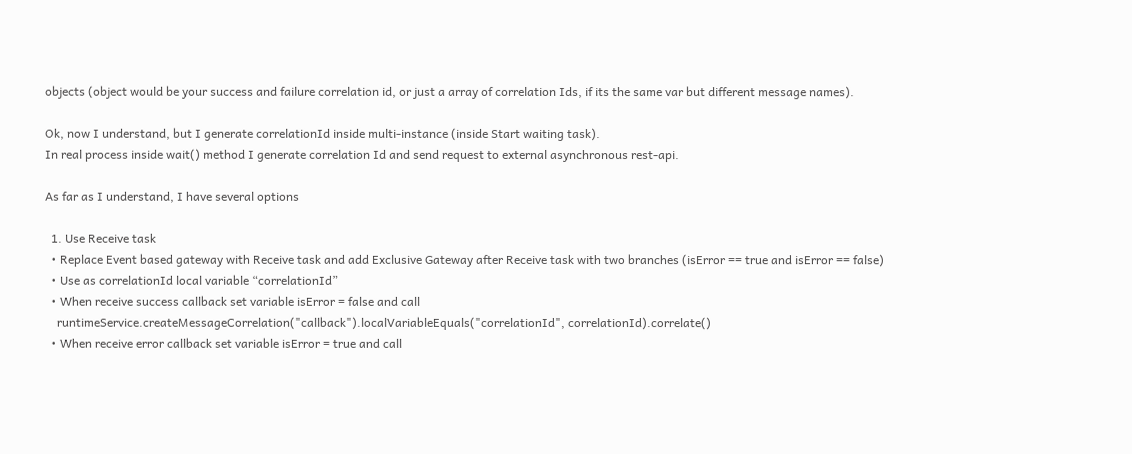objects (object would be your success and failure correlation id, or just a array of correlation Ids, if its the same var but different message names).

Ok, now I understand, but I generate correlationId inside multi-instance (inside Start waiting task).
In real process inside wait() method I generate correlation Id and send request to external asynchronous rest-api.

As far as I understand, I have several options

  1. Use Receive task
  • Replace Event based gateway with Receive task and add Exclusive Gateway after Receive task with two branches (isError == true and isError == false)
  • Use as correlationId local variable “correlationId”
  • When receive success callback set variable isError = false and call
    runtimeService.createMessageCorrelation("callback").localVariableEquals("correlationId", correlationId).correlate()
  • When receive error callback set variable isError = true and call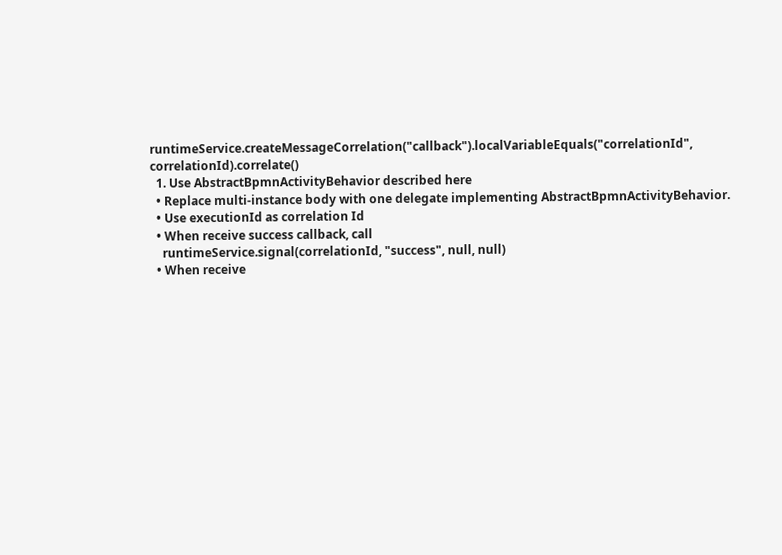runtimeService.createMessageCorrelation("callback").localVariableEquals("correlationId", correlationId).correlate()
  1. Use AbstractBpmnActivityBehavior described here
  • Replace multi-instance body with one delegate implementing AbstractBpmnActivityBehavior.
  • Use executionId as correlation Id
  • When receive success callback, call
    runtimeService.signal(correlationId, "success", null, null)
  • When receive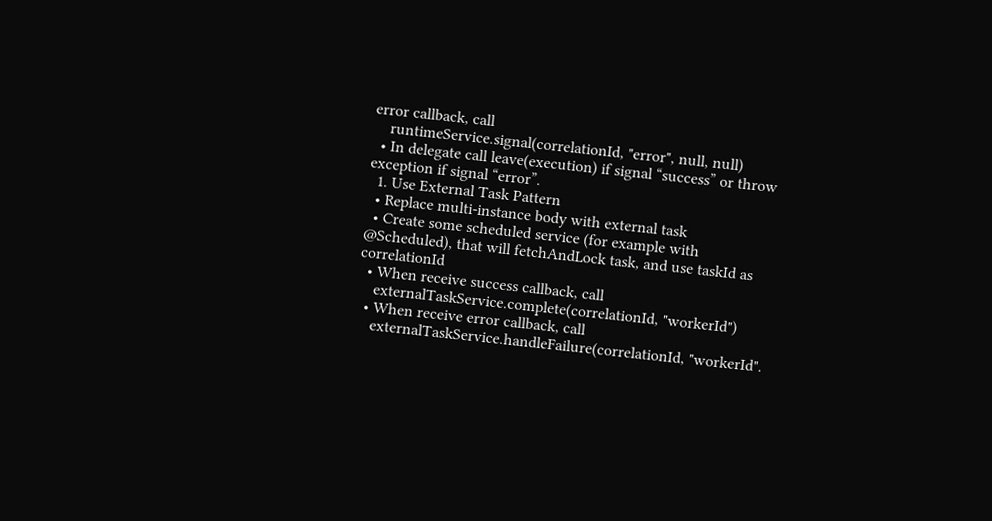error callback, call
    runtimeService.signal(correlationId, "error", null, null)
  • In delegate call leave(execution) if signal “success” or throw exception if signal “error”.
  1. Use External Task Pattern
  • Replace multi-instance body with external task
  • Create some scheduled service (for example with @Scheduled), that will fetchAndLock task, and use taskId as correlationId
  • When receive success callback, call
    externalTaskService.complete(correlationId, "workerId")
  • When receive error callback, call
    externalTaskService.handleFailure(correlationId, "workerId".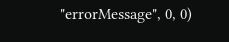"errorMessage", 0, 0)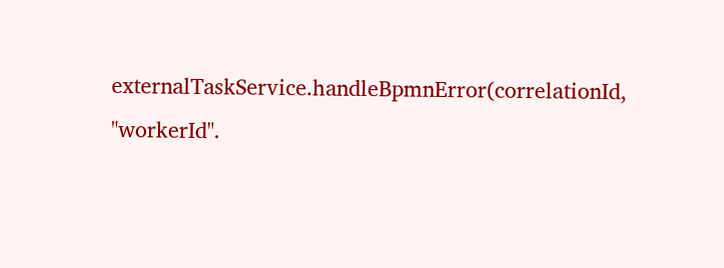externalTaskService.handleBpmnError(correlationId, "workerId".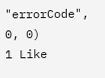"errorCode", 0, 0)
1 Like